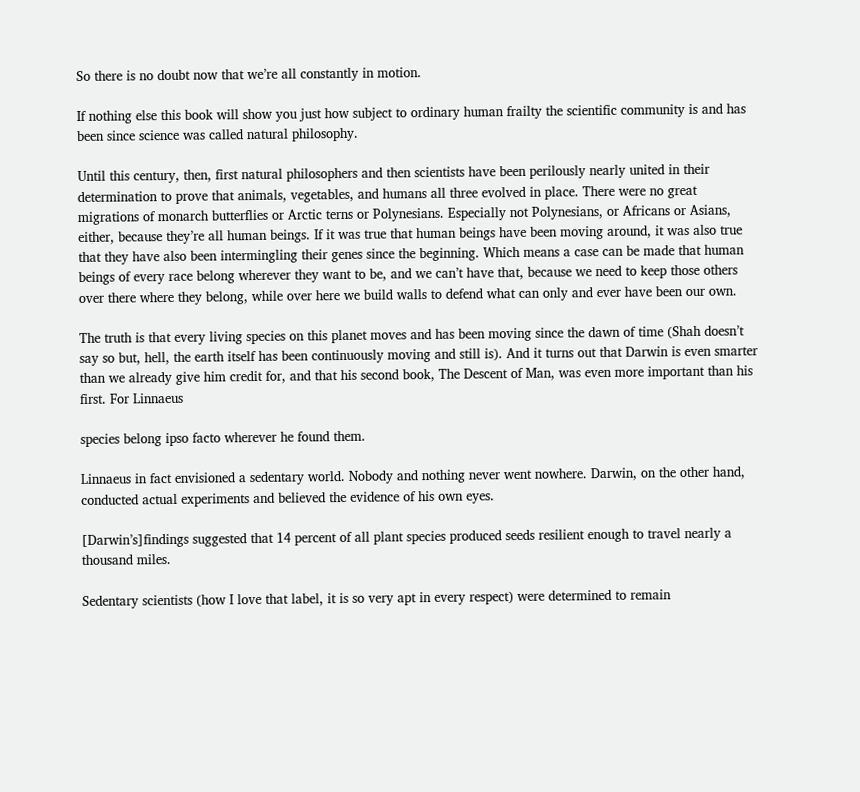So there is no doubt now that we’re all constantly in motion.

If nothing else this book will show you just how subject to ordinary human frailty the scientific community is and has been since science was called natural philosophy.

Until this century, then, first natural philosophers and then scientists have been perilously nearly united in their determination to prove that animals, vegetables, and humans all three evolved in place. There were no great migrations of monarch butterflies or Arctic terns or Polynesians. Especially not Polynesians, or Africans or Asians, either, because they’re all human beings. If it was true that human beings have been moving around, it was also true that they have also been intermingling their genes since the beginning. Which means a case can be made that human beings of every race belong wherever they want to be, and we can’t have that, because we need to keep those others over there where they belong, while over here we build walls to defend what can only and ever have been our own.

The truth is that every living species on this planet moves and has been moving since the dawn of time (Shah doesn’t say so but, hell, the earth itself has been continuously moving and still is). And it turns out that Darwin is even smarter than we already give him credit for, and that his second book, The Descent of Man, was even more important than his first. For Linnaeus

species belong ipso facto wherever he found them.

Linnaeus in fact envisioned a sedentary world. Nobody and nothing never went nowhere. Darwin, on the other hand, conducted actual experiments and believed the evidence of his own eyes.

[Darwin’s]findings suggested that 14 percent of all plant species produced seeds resilient enough to travel nearly a thousand miles.

Sedentary scientists (how I love that label, it is so very apt in every respect) were determined to remain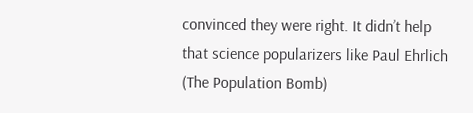convinced they were right. It didn’t help that science popularizers like Paul Ehrlich (The Population Bomb)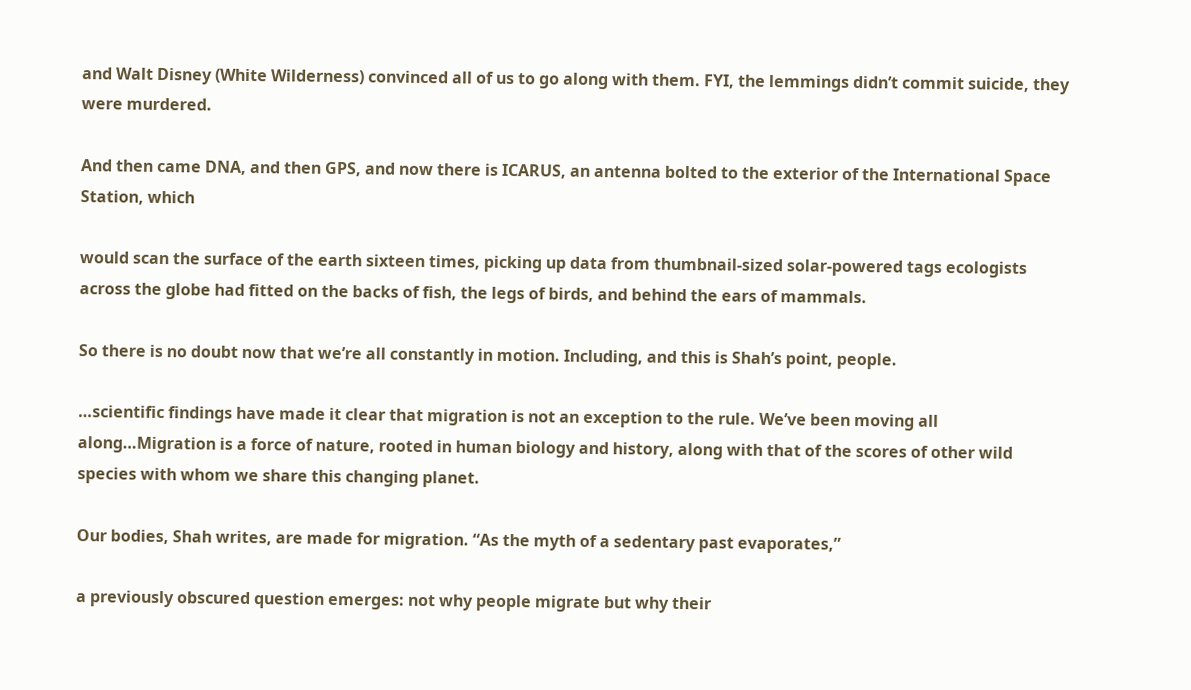and Walt Disney (White Wilderness) convinced all of us to go along with them. FYI, the lemmings didn’t commit suicide, they were murdered.

And then came DNA, and then GPS, and now there is ICARUS, an antenna bolted to the exterior of the International Space Station, which

would scan the surface of the earth sixteen times, picking up data from thumbnail-sized solar-powered tags ecologists across the globe had fitted on the backs of fish, the legs of birds, and behind the ears of mammals.

So there is no doubt now that we’re all constantly in motion. Including, and this is Shah’s point, people.

…scientific findings have made it clear that migration is not an exception to the rule. We’ve been moving all along…Migration is a force of nature, rooted in human biology and history, along with that of the scores of other wild species with whom we share this changing planet.

Our bodies, Shah writes, are made for migration. “As the myth of a sedentary past evaporates,”

a previously obscured question emerges: not why people migrate but why their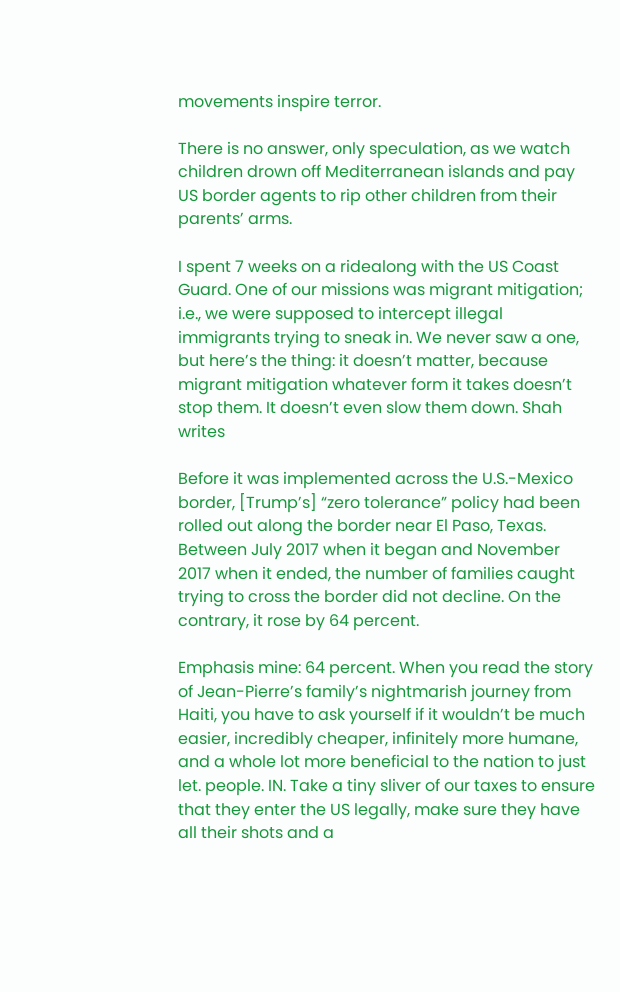movements inspire terror.

There is no answer, only speculation, as we watch children drown off Mediterranean islands and pay US border agents to rip other children from their parents’ arms.

I spent 7 weeks on a ridealong with the US Coast Guard. One of our missions was migrant mitigation; i.e., we were supposed to intercept illegal immigrants trying to sneak in. We never saw a one, but here’s the thing: it doesn’t matter, because migrant mitigation whatever form it takes doesn’t stop them. It doesn’t even slow them down. Shah writes

Before it was implemented across the U.S.-Mexico border, [Trump’s] “zero tolerance” policy had been rolled out along the border near El Paso, Texas. Between July 2017 when it began and November 2017 when it ended, the number of families caught trying to cross the border did not decline. On the contrary, it rose by 64 percent.

Emphasis mine: 64 percent. When you read the story of Jean-Pierre’s family’s nightmarish journey from Haiti, you have to ask yourself if it wouldn’t be much easier, incredibly cheaper, infinitely more humane, and a whole lot more beneficial to the nation to just let. people. IN. Take a tiny sliver of our taxes to ensure that they enter the US legally, make sure they have all their shots and a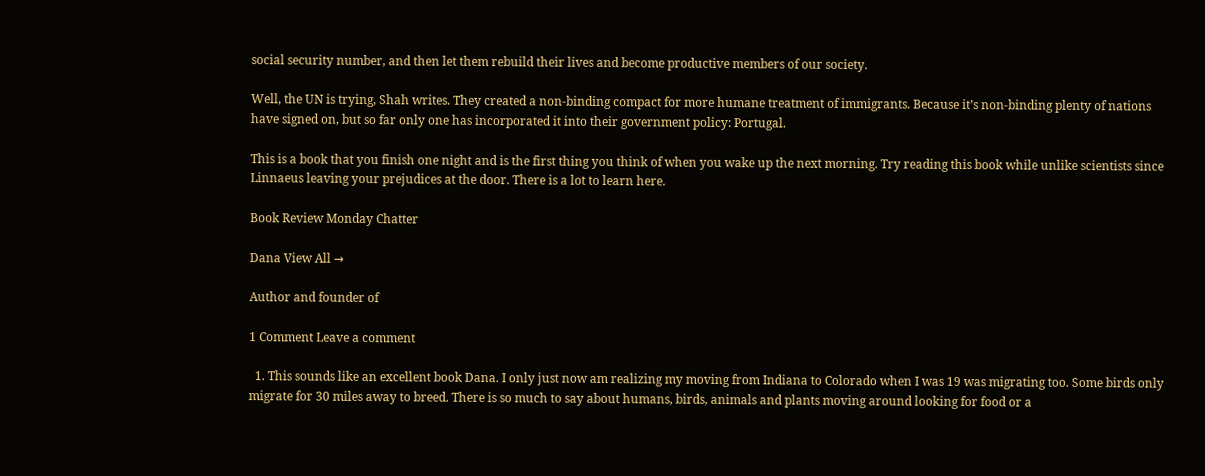social security number, and then let them rebuild their lives and become productive members of our society.

Well, the UN is trying, Shah writes. They created a non-binding compact for more humane treatment of immigrants. Because it’s non-binding plenty of nations have signed on, but so far only one has incorporated it into their government policy: Portugal.

This is a book that you finish one night and is the first thing you think of when you wake up the next morning. Try reading this book while unlike scientists since Linnaeus leaving your prejudices at the door. There is a lot to learn here.

Book Review Monday Chatter

Dana View All →

Author and founder of

1 Comment Leave a comment

  1. This sounds like an excellent book Dana. I only just now am realizing my moving from Indiana to Colorado when I was 19 was migrating too. Some birds only migrate for 30 miles away to breed. There is so much to say about humans, birds, animals and plants moving around looking for food or a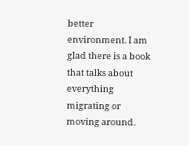better environment. I am glad there is a book that talks about everything migrating or moving around.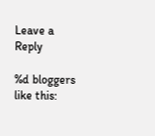Leave a Reply

%d bloggers like this: